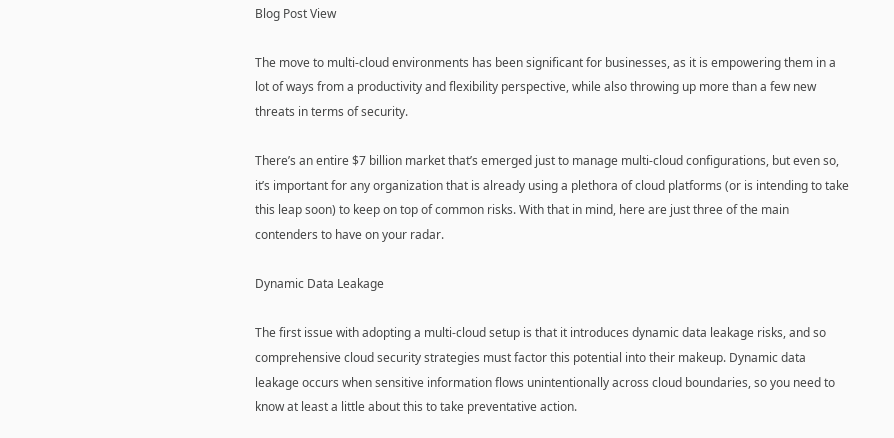Blog Post View

The move to multi-cloud environments has been significant for businesses, as it is empowering them in a lot of ways from a productivity and flexibility perspective, while also throwing up more than a few new threats in terms of security.

There’s an entire $7 billion market that’s emerged just to manage multi-cloud configurations, but even so, it’s important for any organization that is already using a plethora of cloud platforms (or is intending to take this leap soon) to keep on top of common risks. With that in mind, here are just three of the main contenders to have on your radar.

Dynamic Data Leakage

The first issue with adopting a multi-cloud setup is that it introduces dynamic data leakage risks, and so comprehensive cloud security strategies must factor this potential into their makeup. Dynamic data leakage occurs when sensitive information flows unintentionally across cloud boundaries, so you need to know at least a little about this to take preventative action.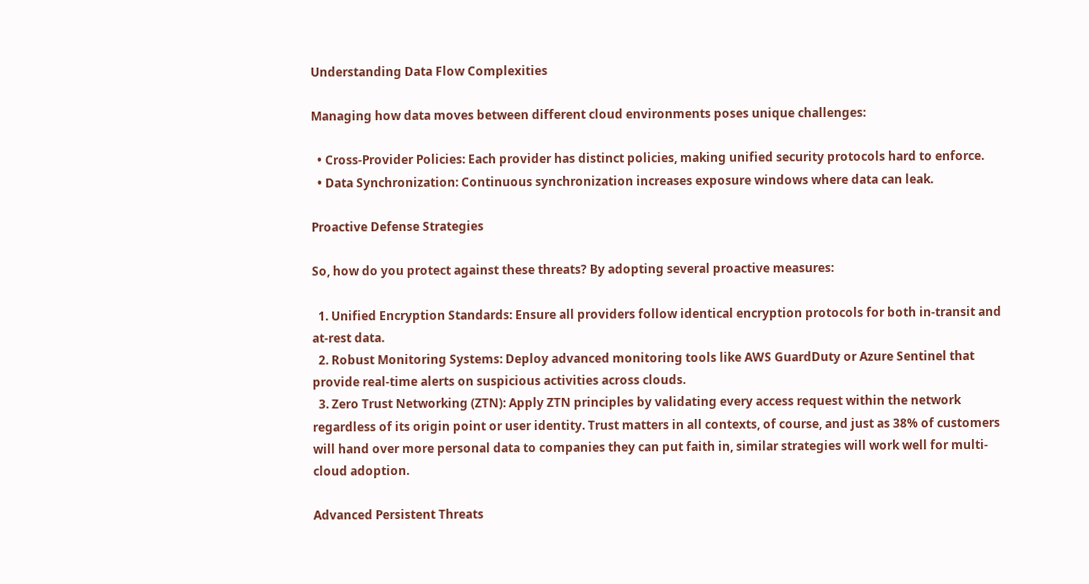Understanding Data Flow Complexities

Managing how data moves between different cloud environments poses unique challenges:

  • Cross-Provider Policies: Each provider has distinct policies, making unified security protocols hard to enforce.
  • Data Synchronization: Continuous synchronization increases exposure windows where data can leak.

Proactive Defense Strategies

So, how do you protect against these threats? By adopting several proactive measures:

  1. Unified Encryption Standards: Ensure all providers follow identical encryption protocols for both in-transit and at-rest data.
  2. Robust Monitoring Systems: Deploy advanced monitoring tools like AWS GuardDuty or Azure Sentinel that provide real-time alerts on suspicious activities across clouds.
  3. Zero Trust Networking (ZTN): Apply ZTN principles by validating every access request within the network regardless of its origin point or user identity. Trust matters in all contexts, of course, and just as 38% of customers will hand over more personal data to companies they can put faith in, similar strategies will work well for multi-cloud adoption.

Advanced Persistent Threats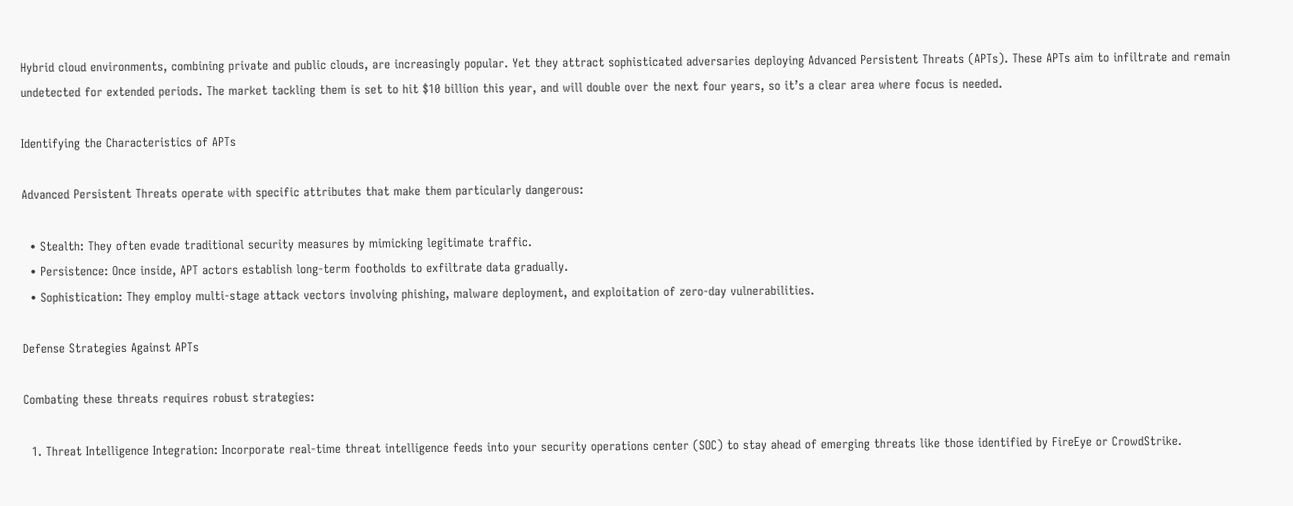Hybrid cloud environments, combining private and public clouds, are increasingly popular. Yet they attract sophisticated adversaries deploying Advanced Persistent Threats (APTs). These APTs aim to infiltrate and remain undetected for extended periods. The market tackling them is set to hit $10 billion this year, and will double over the next four years, so it’s a clear area where focus is needed.

Identifying the Characteristics of APTs

Advanced Persistent Threats operate with specific attributes that make them particularly dangerous:

  • Stealth: They often evade traditional security measures by mimicking legitimate traffic.
  • Persistence: Once inside, APT actors establish long-term footholds to exfiltrate data gradually.
  • Sophistication: They employ multi-stage attack vectors involving phishing, malware deployment, and exploitation of zero-day vulnerabilities.

Defense Strategies Against APTs

Combating these threats requires robust strategies:

  1. Threat Intelligence Integration: Incorporate real-time threat intelligence feeds into your security operations center (SOC) to stay ahead of emerging threats like those identified by FireEye or CrowdStrike.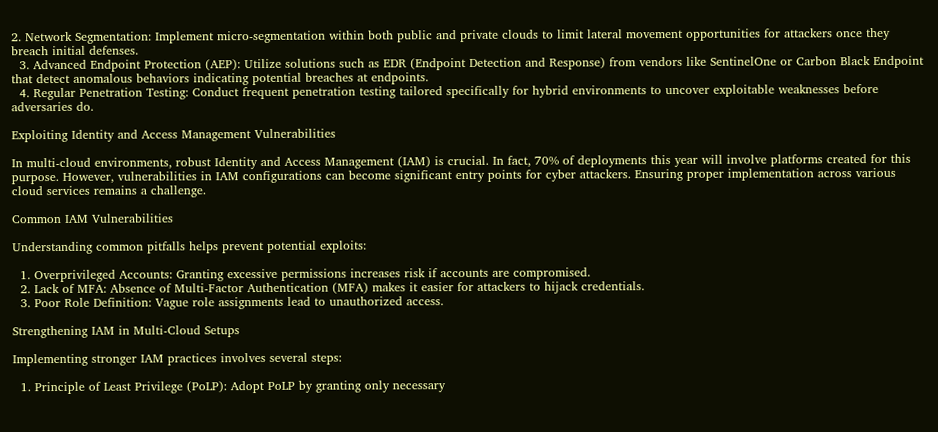2. Network Segmentation: Implement micro-segmentation within both public and private clouds to limit lateral movement opportunities for attackers once they breach initial defenses.
  3. Advanced Endpoint Protection (AEP): Utilize solutions such as EDR (Endpoint Detection and Response) from vendors like SentinelOne or Carbon Black Endpoint that detect anomalous behaviors indicating potential breaches at endpoints.
  4. Regular Penetration Testing: Conduct frequent penetration testing tailored specifically for hybrid environments to uncover exploitable weaknesses before adversaries do.

Exploiting Identity and Access Management Vulnerabilities

In multi-cloud environments, robust Identity and Access Management (IAM) is crucial. In fact, 70% of deployments this year will involve platforms created for this purpose. However, vulnerabilities in IAM configurations can become significant entry points for cyber attackers. Ensuring proper implementation across various cloud services remains a challenge.

Common IAM Vulnerabilities

Understanding common pitfalls helps prevent potential exploits:

  1. Overprivileged Accounts: Granting excessive permissions increases risk if accounts are compromised.
  2. Lack of MFA: Absence of Multi-Factor Authentication (MFA) makes it easier for attackers to hijack credentials.
  3. Poor Role Definition: Vague role assignments lead to unauthorized access.

Strengthening IAM in Multi-Cloud Setups

Implementing stronger IAM practices involves several steps:

  1. Principle of Least Privilege (PoLP): Adopt PoLP by granting only necessary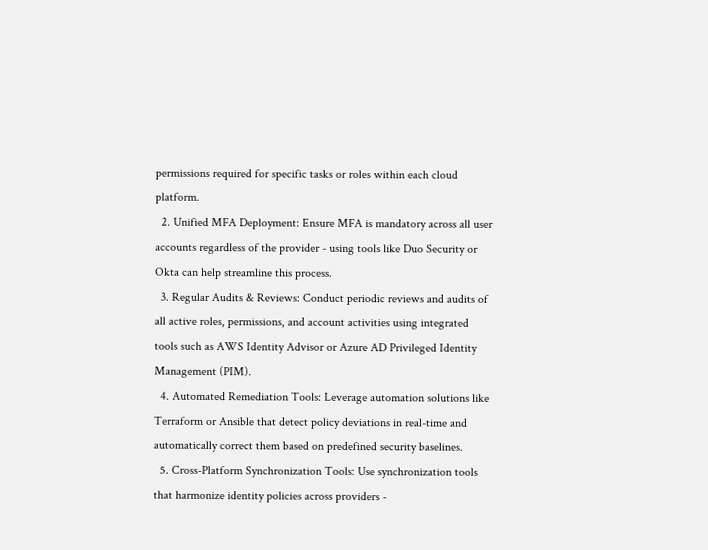permissions required for specific tasks or roles within each cloud platform.
  2. Unified MFA Deployment: Ensure MFA is mandatory across all user accounts regardless of the provider - using tools like Duo Security or Okta can help streamline this process.
  3. Regular Audits & Reviews: Conduct periodic reviews and audits of all active roles, permissions, and account activities using integrated tools such as AWS Identity Advisor or Azure AD Privileged Identity Management (PIM).
  4. Automated Remediation Tools: Leverage automation solutions like Terraform or Ansible that detect policy deviations in real-time and automatically correct them based on predefined security baselines.
  5. Cross-Platform Synchronization Tools: Use synchronization tools that harmonize identity policies across providers -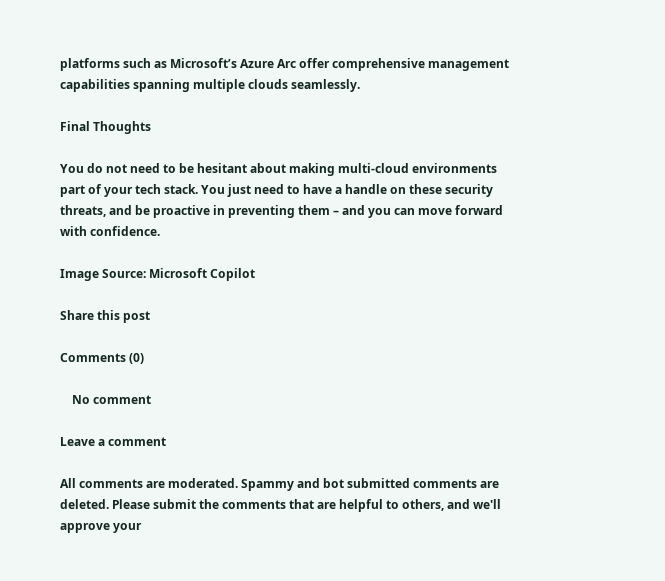platforms such as Microsoft’s Azure Arc offer comprehensive management capabilities spanning multiple clouds seamlessly.

Final Thoughts

You do not need to be hesitant about making multi-cloud environments part of your tech stack. You just need to have a handle on these security threats, and be proactive in preventing them – and you can move forward with confidence.

Image Source: Microsoft Copilot

Share this post

Comments (0)

    No comment

Leave a comment

All comments are moderated. Spammy and bot submitted comments are deleted. Please submit the comments that are helpful to others, and we'll approve your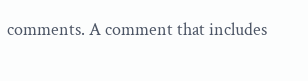comments. A comment that includes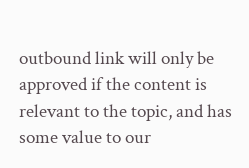outbound link will only be approved if the content is relevant to the topic, and has some value to our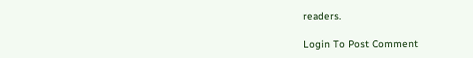readers.

Login To Post Comment